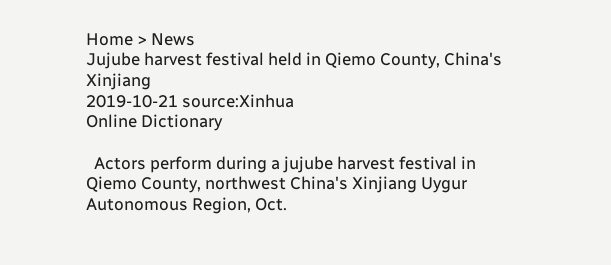Home > News
Jujube harvest festival held in Qiemo County, China's Xinjiang
2019-10-21 source:Xinhua
Online Dictionary

  Actors perform during a jujube harvest festival in Qiemo County, northwest China's Xinjiang Uygur Autonomous Region, Oct.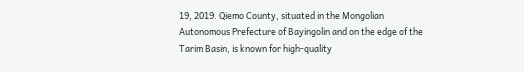19, 2019. Qiemo County, situated in the Mongolian Autonomous Prefecture of Bayingolin and on the edge of the Tarim Basin, is known for high-quality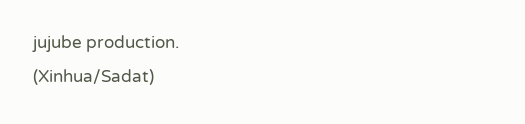jujube production. (Xinhua/Sadat)